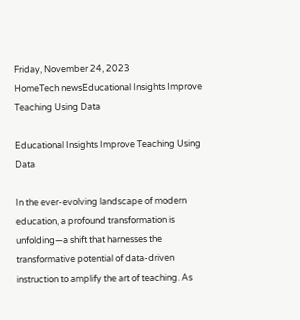Friday, November 24, 2023
HomeTech newsEducational Insights Improve Teaching Using Data

Educational Insights Improve Teaching Using Data

In the ever-evolving landscape of modern education, a profound transformation is unfolding—a shift that harnesses the transformative potential of data-driven instruction to amplify the art of teaching. As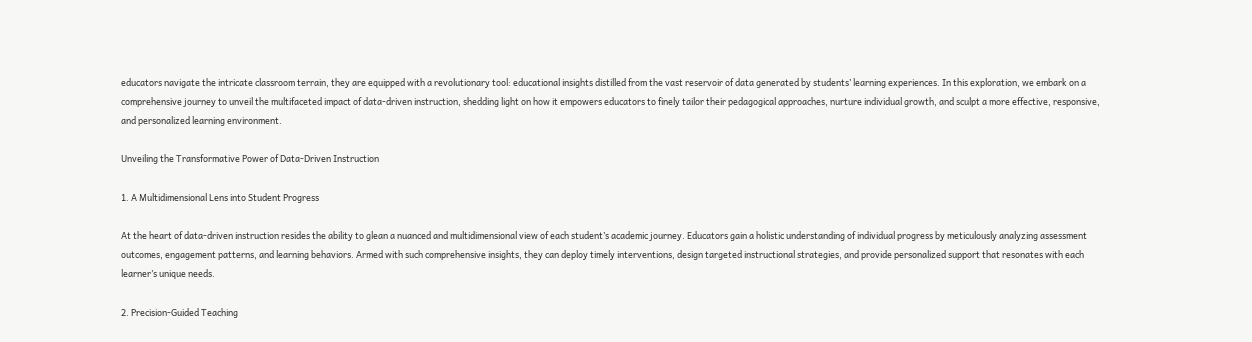educators navigate the intricate classroom terrain, they are equipped with a revolutionary tool: educational insights distilled from the vast reservoir of data generated by students’ learning experiences. In this exploration, we embark on a comprehensive journey to unveil the multifaceted impact of data-driven instruction, shedding light on how it empowers educators to finely tailor their pedagogical approaches, nurture individual growth, and sculpt a more effective, responsive, and personalized learning environment.

Unveiling the Transformative Power of Data-Driven Instruction

1. A Multidimensional Lens into Student Progress

At the heart of data-driven instruction resides the ability to glean a nuanced and multidimensional view of each student’s academic journey. Educators gain a holistic understanding of individual progress by meticulously analyzing assessment outcomes, engagement patterns, and learning behaviors. Armed with such comprehensive insights, they can deploy timely interventions, design targeted instructional strategies, and provide personalized support that resonates with each learner’s unique needs.

2. Precision-Guided Teaching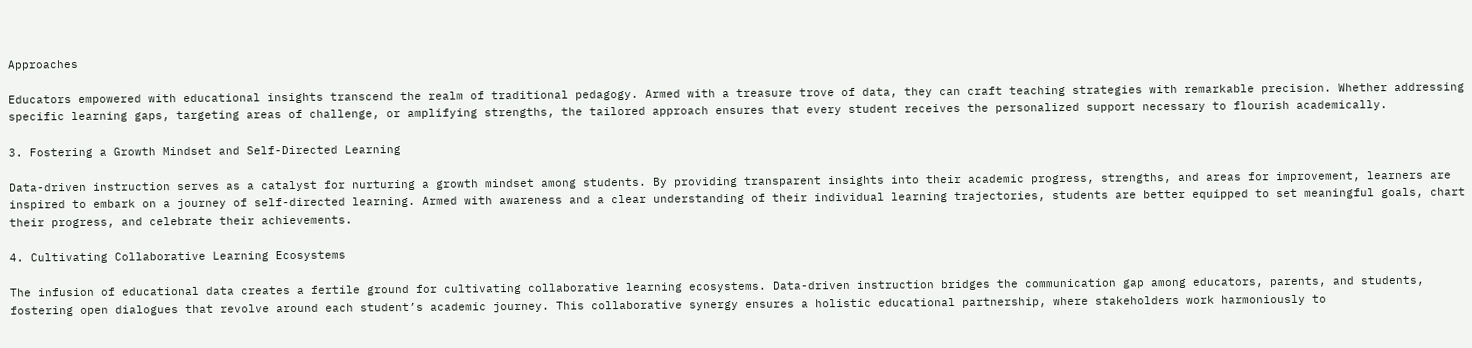Approaches

Educators empowered with educational insights transcend the realm of traditional pedagogy. Armed with a treasure trove of data, they can craft teaching strategies with remarkable precision. Whether addressing specific learning gaps, targeting areas of challenge, or amplifying strengths, the tailored approach ensures that every student receives the personalized support necessary to flourish academically.

3. Fostering a Growth Mindset and Self-Directed Learning

Data-driven instruction serves as a catalyst for nurturing a growth mindset among students. By providing transparent insights into their academic progress, strengths, and areas for improvement, learners are inspired to embark on a journey of self-directed learning. Armed with awareness and a clear understanding of their individual learning trajectories, students are better equipped to set meaningful goals, chart their progress, and celebrate their achievements.

4. Cultivating Collaborative Learning Ecosystems

The infusion of educational data creates a fertile ground for cultivating collaborative learning ecosystems. Data-driven instruction bridges the communication gap among educators, parents, and students, fostering open dialogues that revolve around each student’s academic journey. This collaborative synergy ensures a holistic educational partnership, where stakeholders work harmoniously to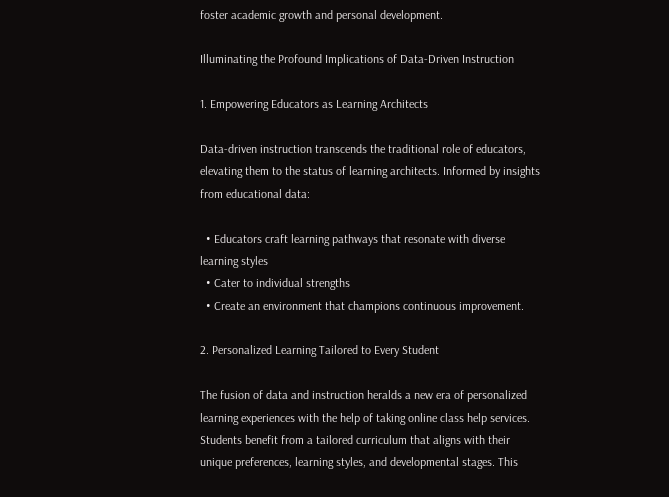foster academic growth and personal development.

Illuminating the Profound Implications of Data-Driven Instruction

1. Empowering Educators as Learning Architects

Data-driven instruction transcends the traditional role of educators, elevating them to the status of learning architects. Informed by insights from educational data:

  • Educators craft learning pathways that resonate with diverse learning styles
  • Cater to individual strengths
  • Create an environment that champions continuous improvement.

2. Personalized Learning Tailored to Every Student

The fusion of data and instruction heralds a new era of personalized learning experiences with the help of taking online class help services. Students benefit from a tailored curriculum that aligns with their unique preferences, learning styles, and developmental stages. This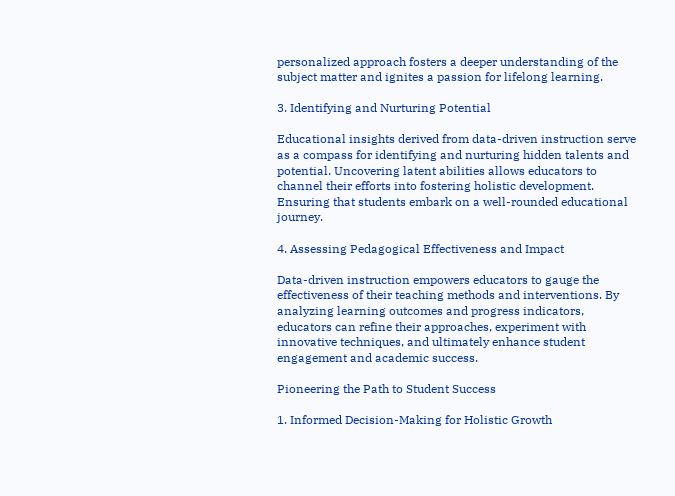personalized approach fosters a deeper understanding of the subject matter and ignites a passion for lifelong learning.

3. Identifying and Nurturing Potential

Educational insights derived from data-driven instruction serve as a compass for identifying and nurturing hidden talents and potential. Uncovering latent abilities allows educators to channel their efforts into fostering holistic development. Ensuring that students embark on a well-rounded educational journey.

4. Assessing Pedagogical Effectiveness and Impact

Data-driven instruction empowers educators to gauge the effectiveness of their teaching methods and interventions. By analyzing learning outcomes and progress indicators, educators can refine their approaches, experiment with innovative techniques, and ultimately enhance student engagement and academic success.

Pioneering the Path to Student Success

1. Informed Decision-Making for Holistic Growth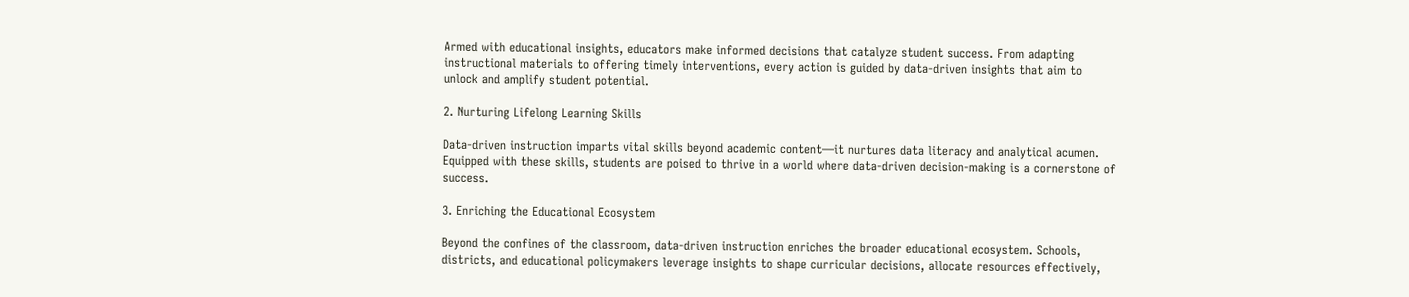Armed with educational insights, educators make informed decisions that catalyze student success. From adapting instructional materials to offering timely interventions, every action is guided by data-driven insights that aim to unlock and amplify student potential.

2. Nurturing Lifelong Learning Skills

Data-driven instruction imparts vital skills beyond academic content—it nurtures data literacy and analytical acumen. Equipped with these skills, students are poised to thrive in a world where data-driven decision-making is a cornerstone of success.

3. Enriching the Educational Ecosystem

Beyond the confines of the classroom, data-driven instruction enriches the broader educational ecosystem. Schools, districts, and educational policymakers leverage insights to shape curricular decisions, allocate resources effectively,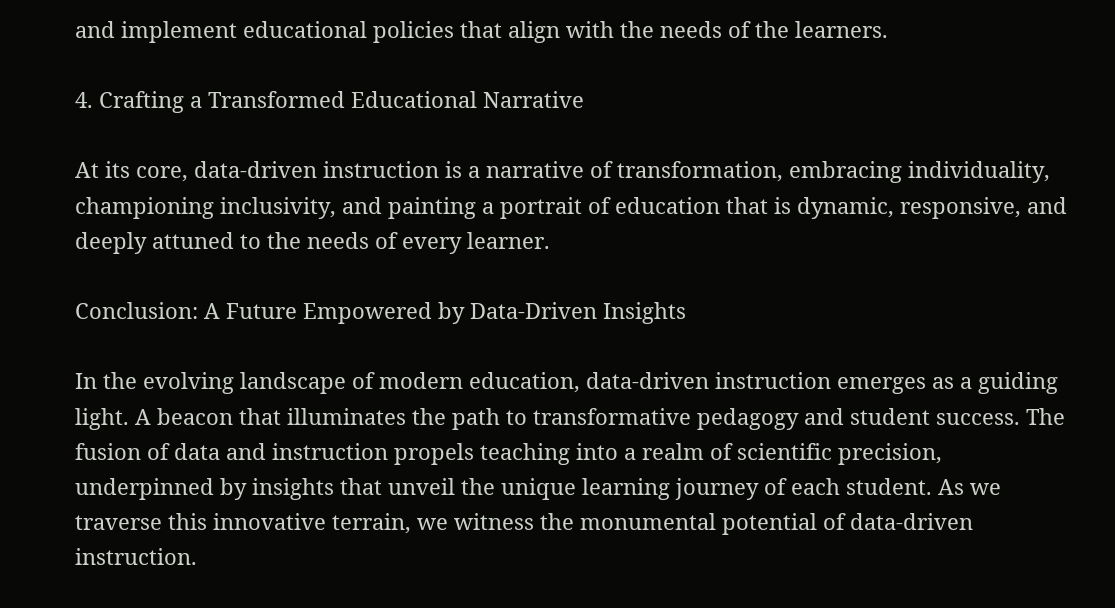and implement educational policies that align with the needs of the learners.

4. Crafting a Transformed Educational Narrative

At its core, data-driven instruction is a narrative of transformation, embracing individuality, championing inclusivity, and painting a portrait of education that is dynamic, responsive, and deeply attuned to the needs of every learner.

Conclusion: A Future Empowered by Data-Driven Insights

In the evolving landscape of modern education, data-driven instruction emerges as a guiding light. A beacon that illuminates the path to transformative pedagogy and student success. The fusion of data and instruction propels teaching into a realm of scientific precision, underpinned by insights that unveil the unique learning journey of each student. As we traverse this innovative terrain, we witness the monumental potential of data-driven instruction.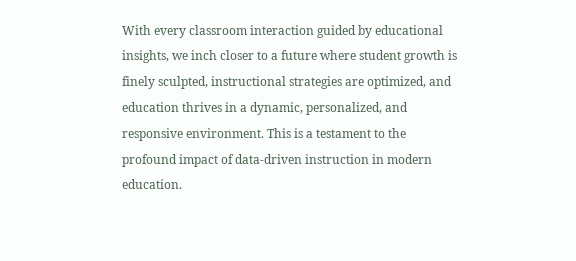With every classroom interaction guided by educational insights, we inch closer to a future where student growth is finely sculpted, instructional strategies are optimized, and education thrives in a dynamic, personalized, and responsive environment. This is a testament to the profound impact of data-driven instruction in modern education.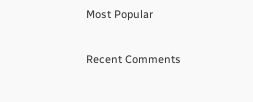Most Popular

Recent Comments